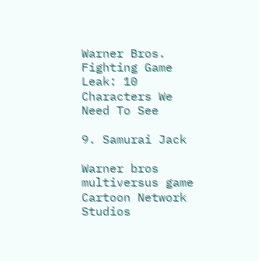Warner Bros. Fighting Game Leak: 10 Characters We Need To See

9. Samurai Jack

Warner bros multiversus game
Cartoon Network Studios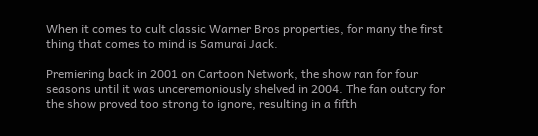When it comes to cult classic Warner Bros properties, for many the first thing that comes to mind is Samurai Jack.

Premiering back in 2001 on Cartoon Network, the show ran for four seasons until it was unceremoniously shelved in 2004. The fan outcry for the show proved too strong to ignore, resulting in a fifth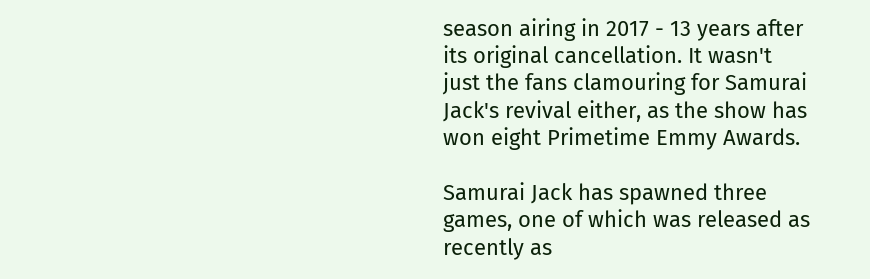season airing in 2017 - 13 years after its original cancellation. It wasn't just the fans clamouring for Samurai Jack's revival either, as the show has won eight Primetime Emmy Awards.

Samurai Jack has spawned three games, one of which was released as recently as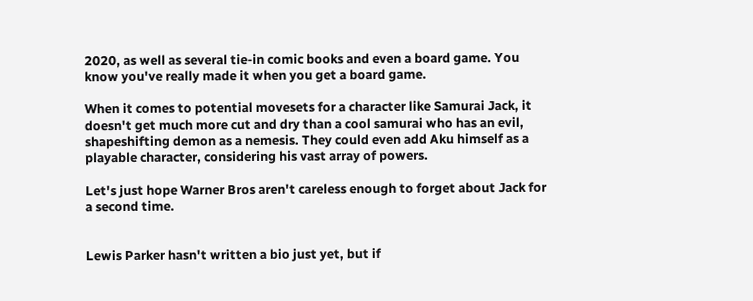2020, as well as several tie-in comic books and even a board game. You know you've really made it when you get a board game.

When it comes to potential movesets for a character like Samurai Jack, it doesn't get much more cut and dry than a cool samurai who has an evil, shapeshifting demon as a nemesis. They could even add Aku himself as a playable character, considering his vast array of powers.

Let's just hope Warner Bros aren't careless enough to forget about Jack for a second time.


Lewis Parker hasn't written a bio just yet, but if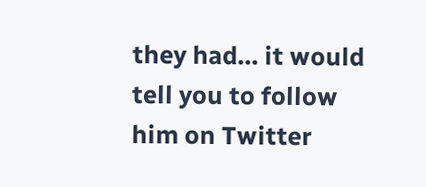they had... it would tell you to follow him on Twitter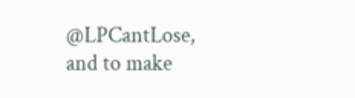@LPCantLose, and to make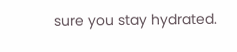sure you stay hydrated.